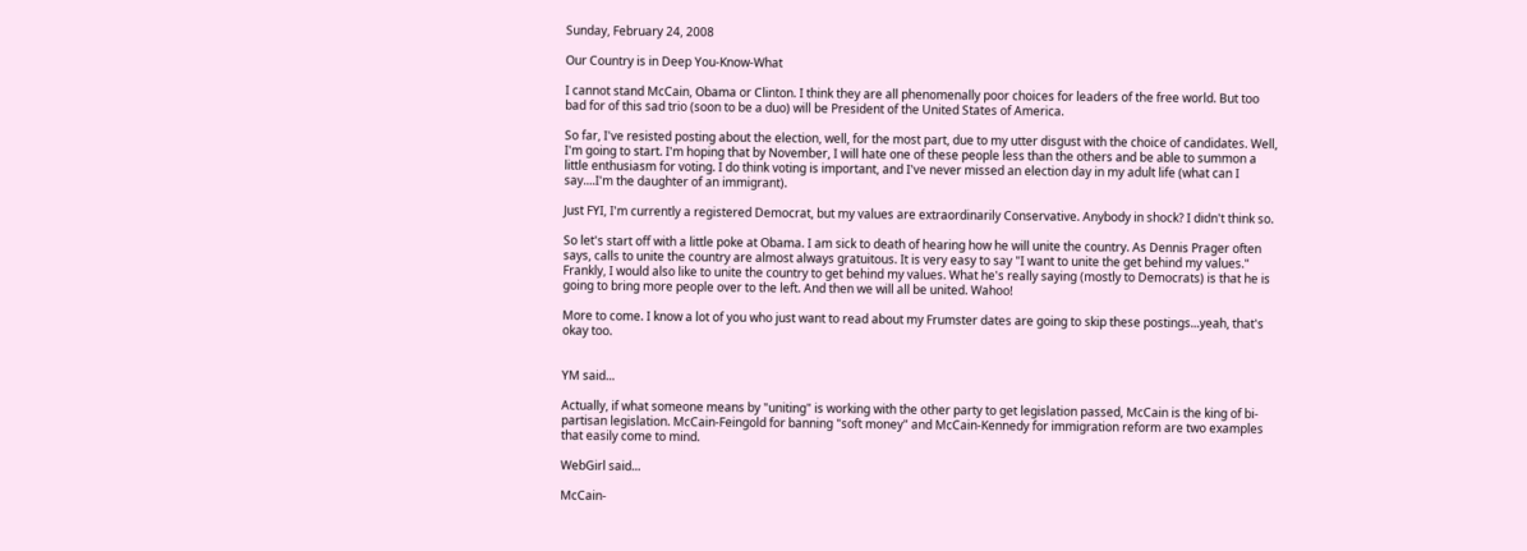Sunday, February 24, 2008

Our Country is in Deep You-Know-What

I cannot stand McCain, Obama or Clinton. I think they are all phenomenally poor choices for leaders of the free world. But too bad for of this sad trio (soon to be a duo) will be President of the United States of America.

So far, I've resisted posting about the election, well, for the most part, due to my utter disgust with the choice of candidates. Well, I'm going to start. I'm hoping that by November, I will hate one of these people less than the others and be able to summon a little enthusiasm for voting. I do think voting is important, and I've never missed an election day in my adult life (what can I say....I'm the daughter of an immigrant).

Just FYI, I'm currently a registered Democrat, but my values are extraordinarily Conservative. Anybody in shock? I didn't think so.

So let's start off with a little poke at Obama. I am sick to death of hearing how he will unite the country. As Dennis Prager often says, calls to unite the country are almost always gratuitous. It is very easy to say "I want to unite the get behind my values." Frankly, I would also like to unite the country to get behind my values. What he's really saying (mostly to Democrats) is that he is going to bring more people over to the left. And then we will all be united. Wahoo!

More to come. I know a lot of you who just want to read about my Frumster dates are going to skip these postings...yeah, that's okay too.


YM said...

Actually, if what someone means by "uniting" is working with the other party to get legislation passed, McCain is the king of bi-partisan legislation. McCain-Feingold for banning "soft money" and McCain-Kennedy for immigration reform are two examples that easily come to mind.

WebGirl said...

McCain-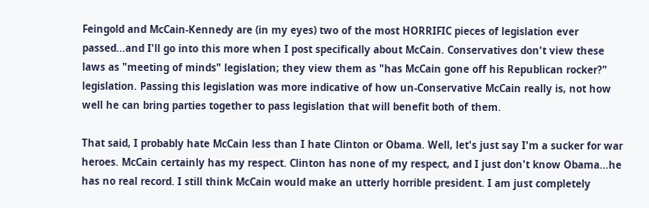Feingold and McCain-Kennedy are (in my eyes) two of the most HORRIFIC pieces of legislation ever passed...and I'll go into this more when I post specifically about McCain. Conservatives don't view these laws as "meeting of minds" legislation; they view them as "has McCain gone off his Republican rocker?" legislation. Passing this legislation was more indicative of how un-Conservative McCain really is, not how well he can bring parties together to pass legislation that will benefit both of them.

That said, I probably hate McCain less than I hate Clinton or Obama. Well, let's just say I'm a sucker for war heroes. McCain certainly has my respect. Clinton has none of my respect, and I just don't know Obama...he has no real record. I still think McCain would make an utterly horrible president. I am just completely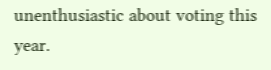unenthusiastic about voting this year.